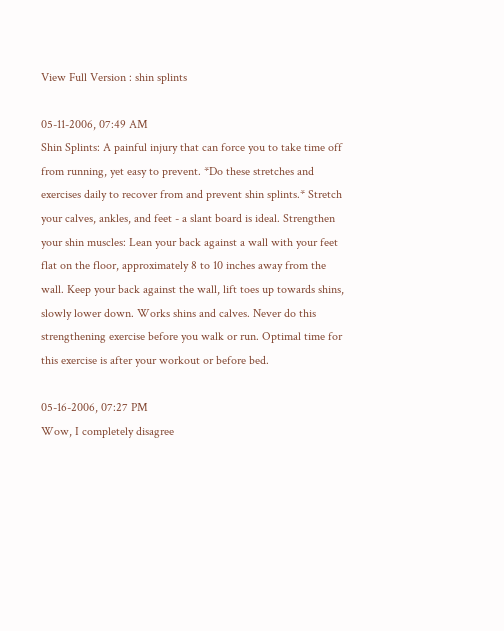View Full Version : shin splints

05-11-2006, 07:49 AM
Shin Splints: A painful injury that can force you to take time off from running, yet easy to prevent. *Do these stretches and exercises daily to recover from and prevent shin splints.* Stretch your calves, ankles, and feet - a slant board is ideal. Strengthen your shin muscles: Lean your back against a wall with your feet flat on the floor, approximately 8 to 10 inches away from the wall. Keep your back against the wall, lift toes up towards shins, slowly lower down. Works shins and calves. Never do this strengthening exercise before you walk or run. Optimal time for this exercise is after your workout or before bed.

05-16-2006, 07:27 PM
Wow, I completely disagree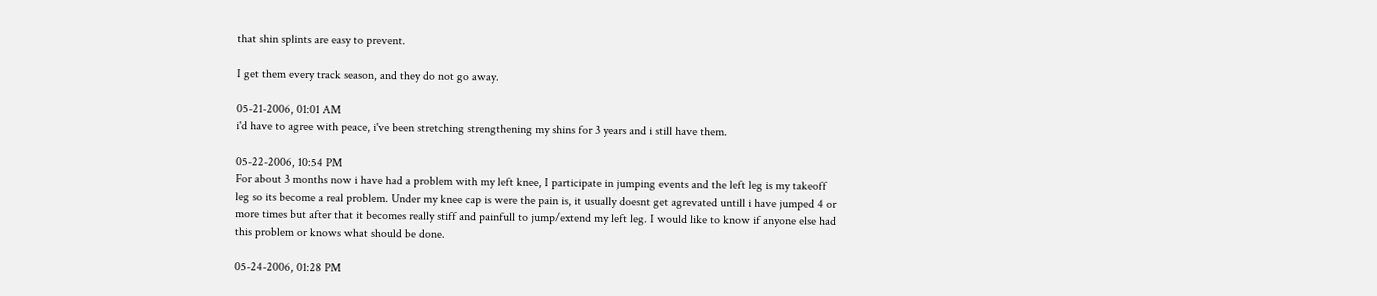that shin splints are easy to prevent.

I get them every track season, and they do not go away.

05-21-2006, 01:01 AM
i'd have to agree with peace, i've been stretching strengthening my shins for 3 years and i still have them.

05-22-2006, 10:54 PM
For about 3 months now i have had a problem with my left knee, I participate in jumping events and the left leg is my takeoff leg so its become a real problem. Under my knee cap is were the pain is, it usually doesnt get agrevated untill i have jumped 4 or more times but after that it becomes really stiff and painfull to jump/extend my left leg. I would like to know if anyone else had this problem or knows what should be done.

05-24-2006, 01:28 PM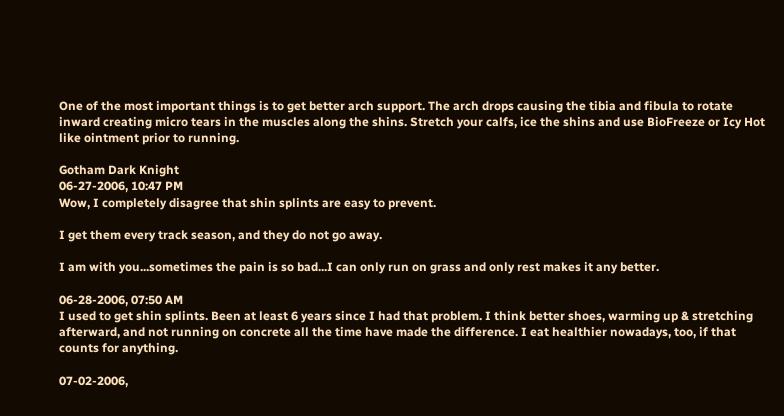One of the most important things is to get better arch support. The arch drops causing the tibia and fibula to rotate inward creating micro tears in the muscles along the shins. Stretch your calfs, ice the shins and use BioFreeze or Icy Hot like ointment prior to running.

Gotham Dark Knight
06-27-2006, 10:47 PM
Wow, I completely disagree that shin splints are easy to prevent.

I get them every track season, and they do not go away.

I am with you...sometimes the pain is so bad...I can only run on grass and only rest makes it any better.

06-28-2006, 07:50 AM
I used to get shin splints. Been at least 6 years since I had that problem. I think better shoes, warming up & stretching afterward, and not running on concrete all the time have made the difference. I eat healthier nowadays, too, if that counts for anything.

07-02-2006,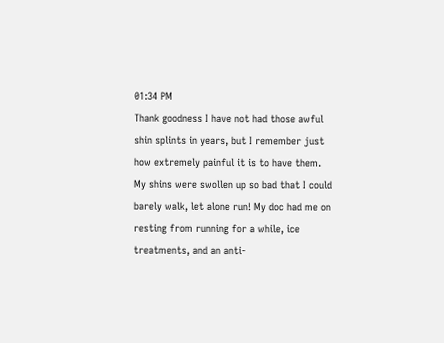01:34 PM
Thank goodness I have not had those awful shin splints in years, but I remember just how extremely painful it is to have them. My shins were swollen up so bad that I could barely walk, let alone run! My doc had me on resting from running for a while, ice treatments, and an anti-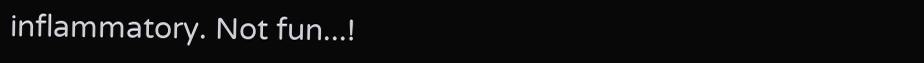inflammatory. Not fun...!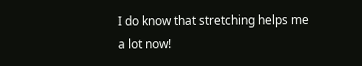I do know that stretching helps me a lot now!